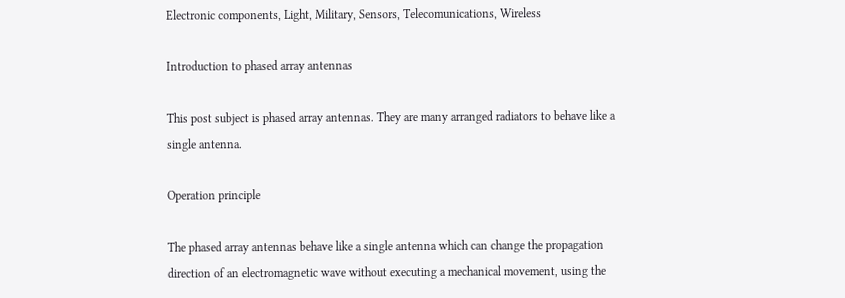Electronic components, Light, Military, Sensors, Telecomunications, Wireless

Introduction to phased array antennas

This post subject is phased array antennas. They are many arranged radiators to behave like a single antenna.

Operation principle

The phased array antennas behave like a single antenna which can change the propagation direction of an electromagnetic wave without executing a mechanical movement, using the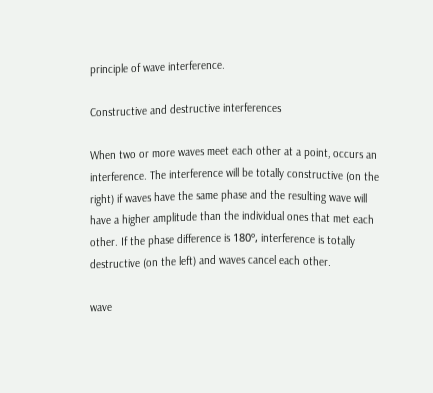principle of wave interference.

Constructive and destructive interferences

When two or more waves meet each other at a point, occurs an interference. The interference will be totally constructive (on the right) if waves have the same phase and the resulting wave will have a higher amplitude than the individual ones that met each other. If the phase difference is 180º, interference is totally destructive (on the left) and waves cancel each other.

wave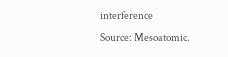interference
Source: Mesoatomic.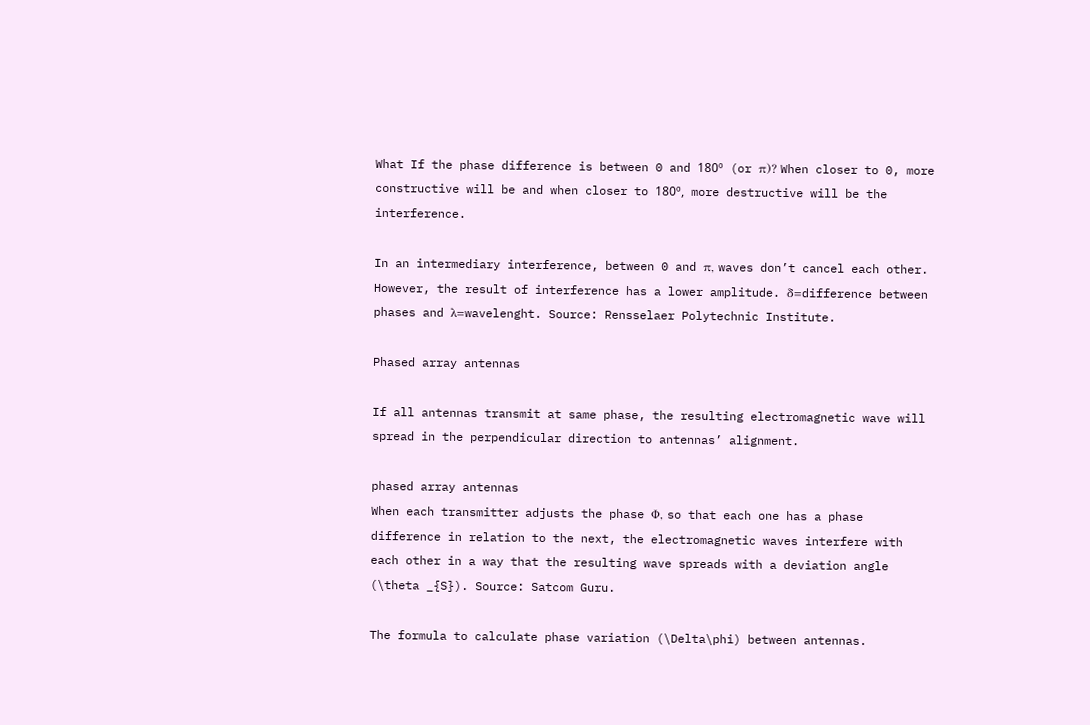What If the phase difference is between 0 and 180º (or π)? When closer to 0, more constructive will be and when closer to 180º, more destructive will be the interference.

In an intermediary interference, between 0 and π, waves don’t cancel each other. However, the result of interference has a lower amplitude. δ=difference between phases and λ=wavelenght. Source: Rensselaer Polytechnic Institute.

Phased array antennas

If all antennas transmit at same phase, the resulting electromagnetic wave will spread in the perpendicular direction to antennas’ alignment.

phased array antennas
When each transmitter adjusts the phase Φ, so that each one has a phase difference in relation to the next, the electromagnetic waves interfere with each other in a way that the resulting wave spreads with a deviation angle (\theta _{S}). Source: Satcom Guru.

The formula to calculate phase variation (\Delta\phi) between antennas.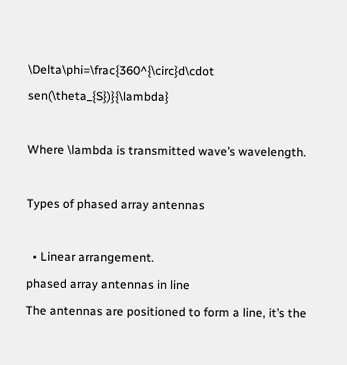\Delta\phi=\frac{360^{\circ}d\cdot sen(\theta_{S})}{\lambda}

Where \lambda is transmitted wave’s wavelength.

Types of phased array antennas

  • Linear arrangement.
phased array antennas in line
The antennas are positioned to form a line, it’s the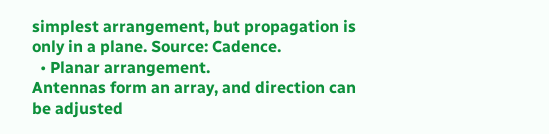simplest arrangement, but propagation is only in a plane. Source: Cadence.
  • Planar arrangement.
Antennas form an array, and direction can be adjusted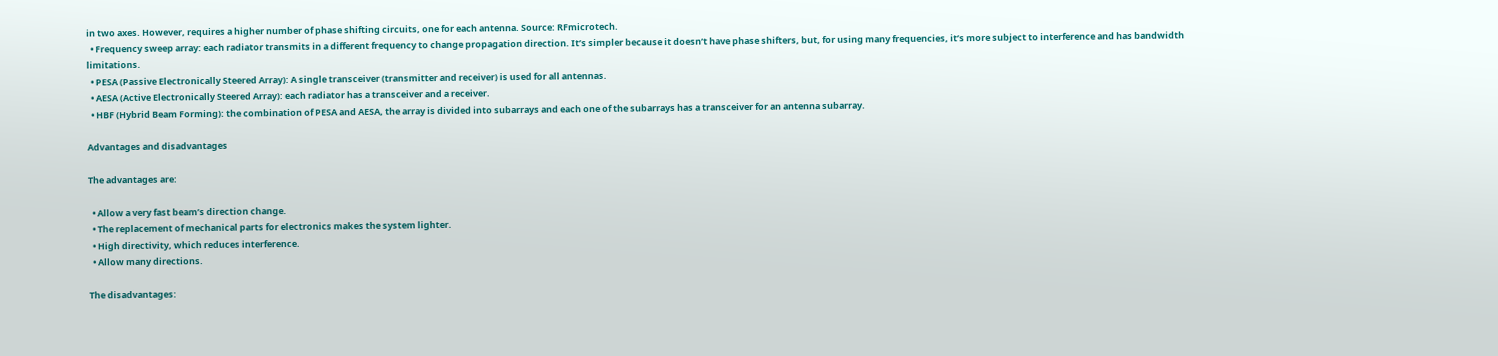in two axes. However, requires a higher number of phase shifting circuits, one for each antenna. Source: RFmicrotech.
  • Frequency sweep array: each radiator transmits in a different frequency to change propagation direction. It’s simpler because it doesn’t have phase shifters, but, for using many frequencies, it’s more subject to interference and has bandwidth limitations.
  • PESA (Passive Electronically Steered Array): A single transceiver (transmitter and receiver) is used for all antennas.
  • AESA (Active Electronically Steered Array): each radiator has a transceiver and a receiver.
  • HBF (Hybrid Beam Forming): the combination of PESA and AESA, the array is divided into subarrays and each one of the subarrays has a transceiver for an antenna subarray.

Advantages and disadvantages

The advantages are:

  • Allow a very fast beam’s direction change.
  • The replacement of mechanical parts for electronics makes the system lighter.
  • High directivity, which reduces interference.
  • Allow many directions.

The disadvantages: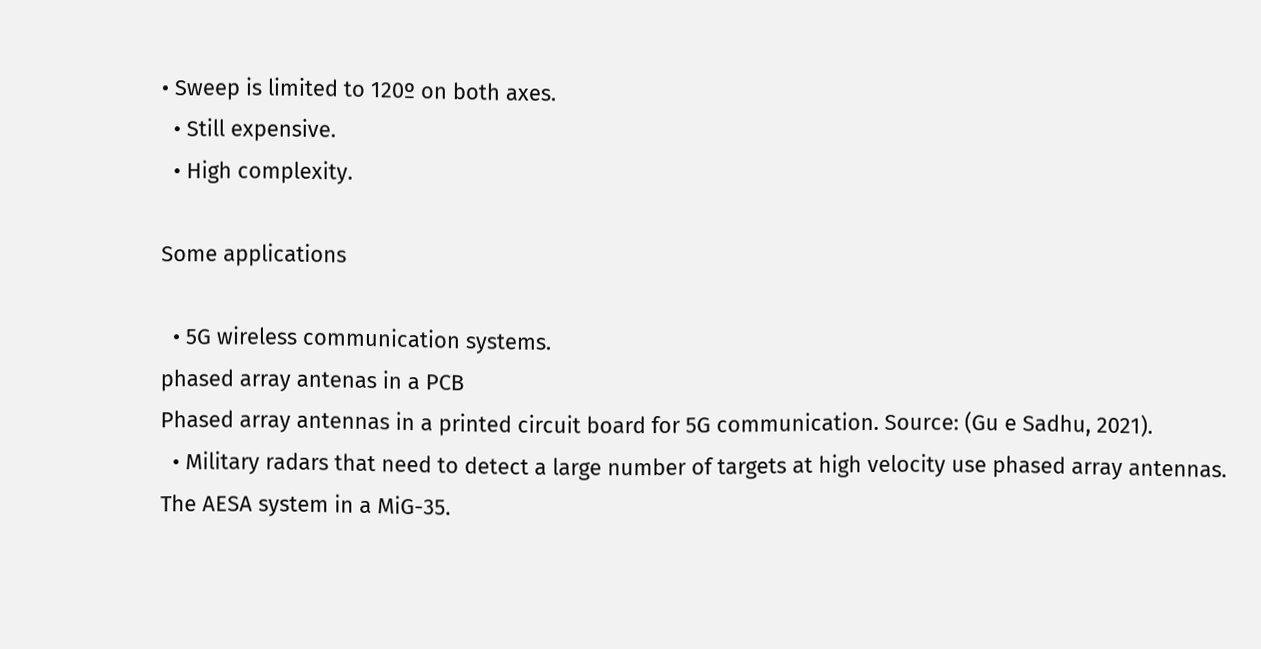• Sweep is limited to 120º on both axes.
  • Still expensive.
  • High complexity.

Some applications

  • 5G wireless communication systems.
phased array antenas in a PCB
Phased array antennas in a printed circuit board for 5G communication. Source: (Gu e Sadhu, 2021).
  • Military radars that need to detect a large number of targets at high velocity use phased array antennas.
The AESA system in a MiG-35.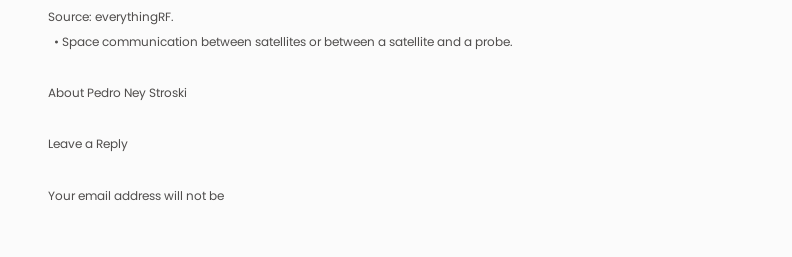Source: everythingRF.
  • Space communication between satellites or between a satellite and a probe.

About Pedro Ney Stroski

Leave a Reply

Your email address will not be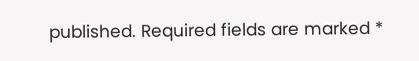published. Required fields are marked *